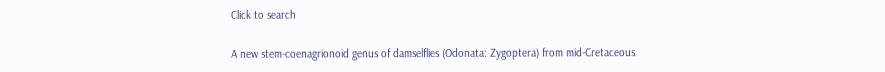Click to search

A new stem-coenagrionoid genus of damselflies (Odonata: Zygoptera) from mid-Cretaceous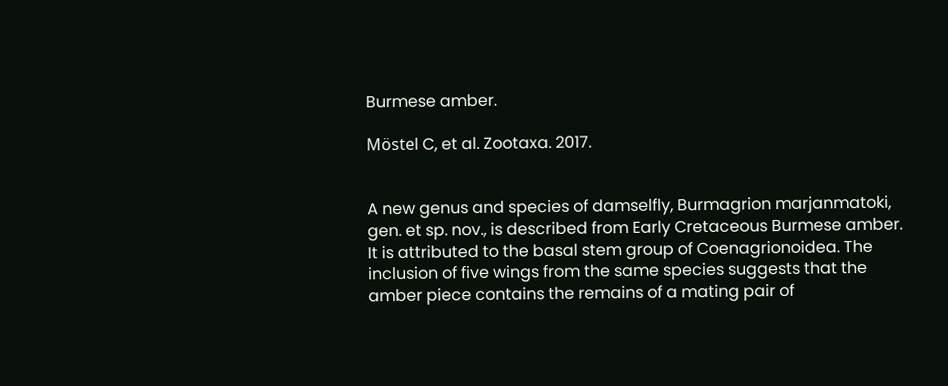Burmese amber.

Möstel C, et al. Zootaxa. 2017.


A new genus and species of damselfly, Burmagrion marjanmatoki, gen. et sp. nov., is described from Early Cretaceous Burmese amber. It is attributed to the basal stem group of Coenagrionoidea. The inclusion of five wings from the same species suggests that the amber piece contains the remains of a mating pair of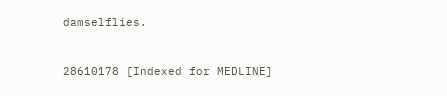damselflies.


28610178 [Indexed for MEDLINE]